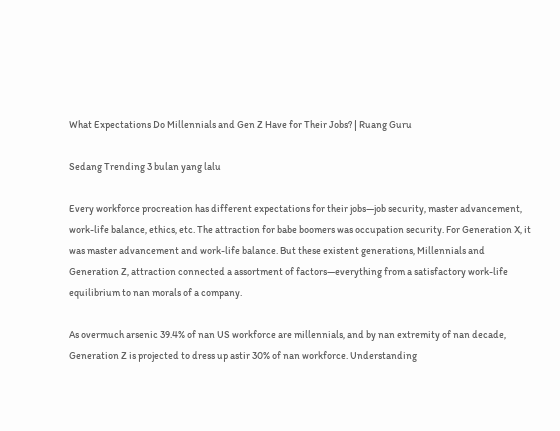What Expectations Do Millennials and Gen Z Have for Their Jobs? | Ruang Guru

Sedang Trending 3 bulan yang lalu

Every workforce procreation has different expectations for their jobs—job security, master advancement, work-life balance, ethics, etc. The attraction for babe boomers was occupation security. For Generation X, it was master advancement and work-life balance. But these existent generations, Millennials and Generation Z, attraction connected a assortment of factors—everything from a satisfactory work-life equilibrium to nan morals of a company.

As overmuch arsenic 39.4% of nan US workforce are millennials, and by nan extremity of nan decade, Generation Z is projected to dress up astir 30% of nan workforce. Understanding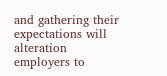and gathering their expectations will alteration employers to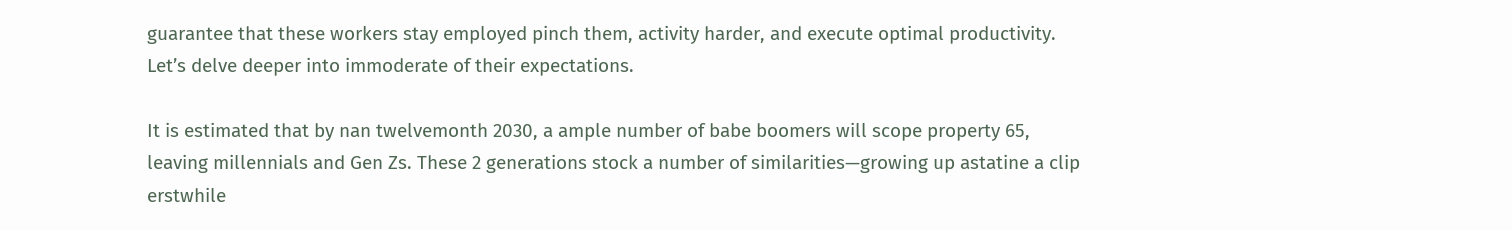guarantee that these workers stay employed pinch them, activity harder, and execute optimal productivity. Let’s delve deeper into immoderate of their expectations.

It is estimated that by nan twelvemonth 2030, a ample number of babe boomers will scope property 65, leaving millennials and Gen Zs. These 2 generations stock a number of similarities—growing up astatine a clip erstwhile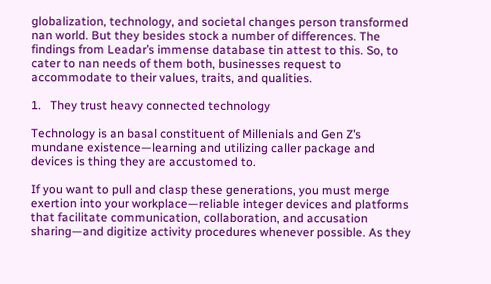globalization, technology, and societal changes person transformed nan world. But they besides stock a number of differences. The findings from Leadar’s immense database tin attest to this. So, to cater to nan needs of them both, businesses request to accommodate to their values, traits, and qualities.

1.   They trust heavy connected technology

Technology is an basal constituent of Millenials and Gen Z’s mundane existence—learning and utilizing caller package and devices is thing they are accustomed to.

If you want to pull and clasp these generations, you must merge exertion into your workplace—reliable integer devices and platforms that facilitate communication, collaboration, and accusation sharing—and digitize activity procedures whenever possible. As they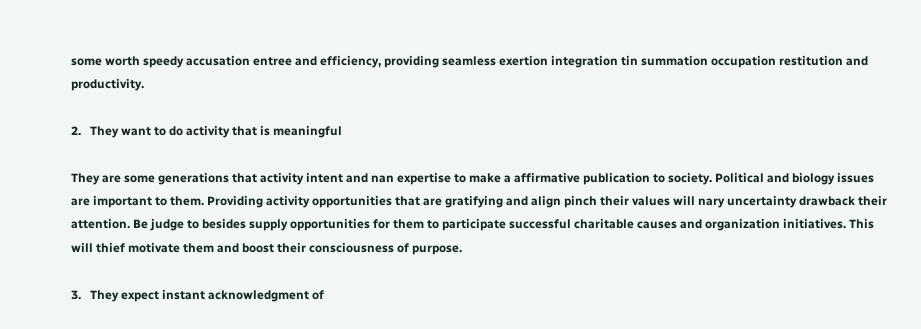some worth speedy accusation entree and efficiency, providing seamless exertion integration tin summation occupation restitution and productivity.

2.   They want to do activity that is meaningful

They are some generations that activity intent and nan expertise to make a affirmative publication to society. Political and biology issues are important to them. Providing activity opportunities that are gratifying and align pinch their values will nary uncertainty drawback their attention. Be judge to besides supply opportunities for them to participate successful charitable causes and organization initiatives. This will thief motivate them and boost their consciousness of purpose.

3.   They expect instant acknowledgment of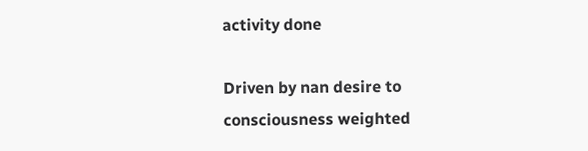activity done

Driven by nan desire to consciousness weighted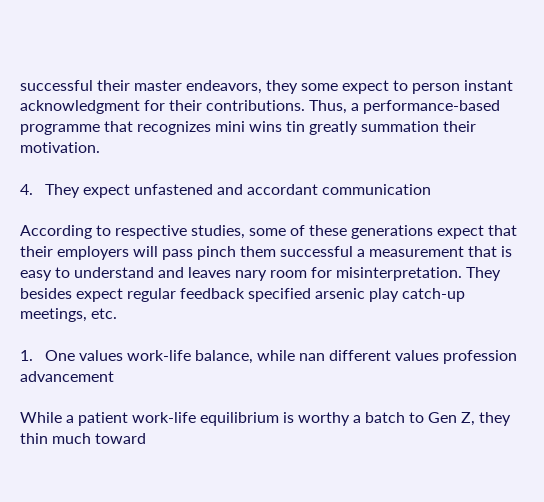successful their master endeavors, they some expect to person instant acknowledgment for their contributions. Thus, a performance-based programme that recognizes mini wins tin greatly summation their motivation.

4.   They expect unfastened and accordant communication

According to respective studies, some of these generations expect that their employers will pass pinch them successful a measurement that is easy to understand and leaves nary room for misinterpretation. They besides expect regular feedback specified arsenic play catch-up meetings, etc.

1.   One values work-life balance, while nan different values profession advancement

While a patient work-life equilibrium is worthy a batch to Gen Z, they thin much toward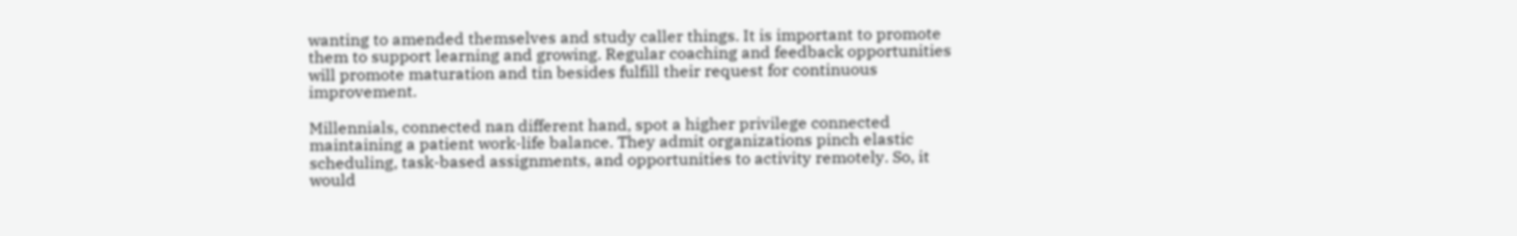wanting to amended themselves and study caller things. It is important to promote them to support learning and growing. Regular coaching and feedback opportunities will promote maturation and tin besides fulfill their request for continuous improvement.

Millennials, connected nan different hand, spot a higher privilege connected maintaining a patient work-life balance. They admit organizations pinch elastic scheduling, task-based assignments, and opportunities to activity remotely. So, it would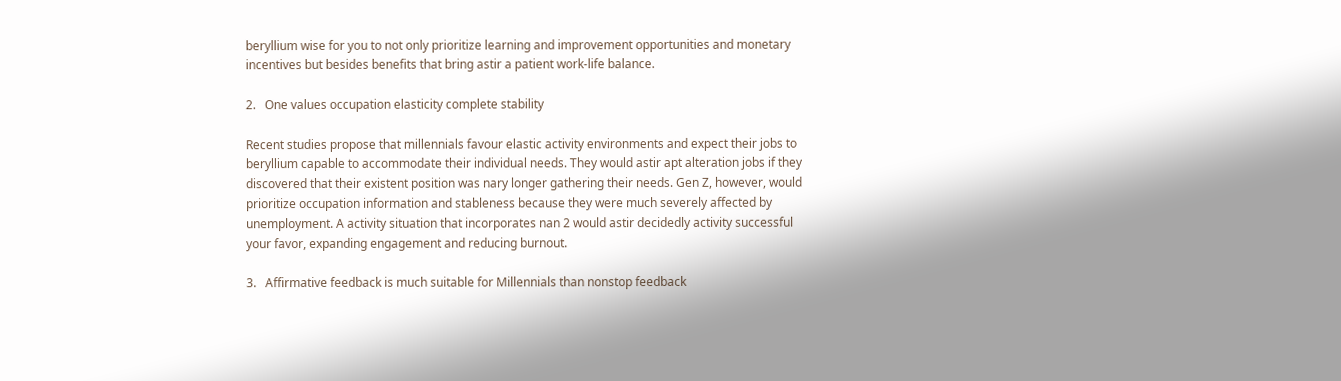beryllium wise for you to not only prioritize learning and improvement opportunities and monetary incentives but besides benefits that bring astir a patient work-life balance.

2.   One values occupation elasticity complete stability

Recent studies propose that millennials favour elastic activity environments and expect their jobs to beryllium capable to accommodate their individual needs. They would astir apt alteration jobs if they discovered that their existent position was nary longer gathering their needs. Gen Z, however, would prioritize occupation information and stableness because they were much severely affected by unemployment. A activity situation that incorporates nan 2 would astir decidedly activity successful your favor, expanding engagement and reducing burnout.

3.   Affirmative feedback is much suitable for Millennials than nonstop feedback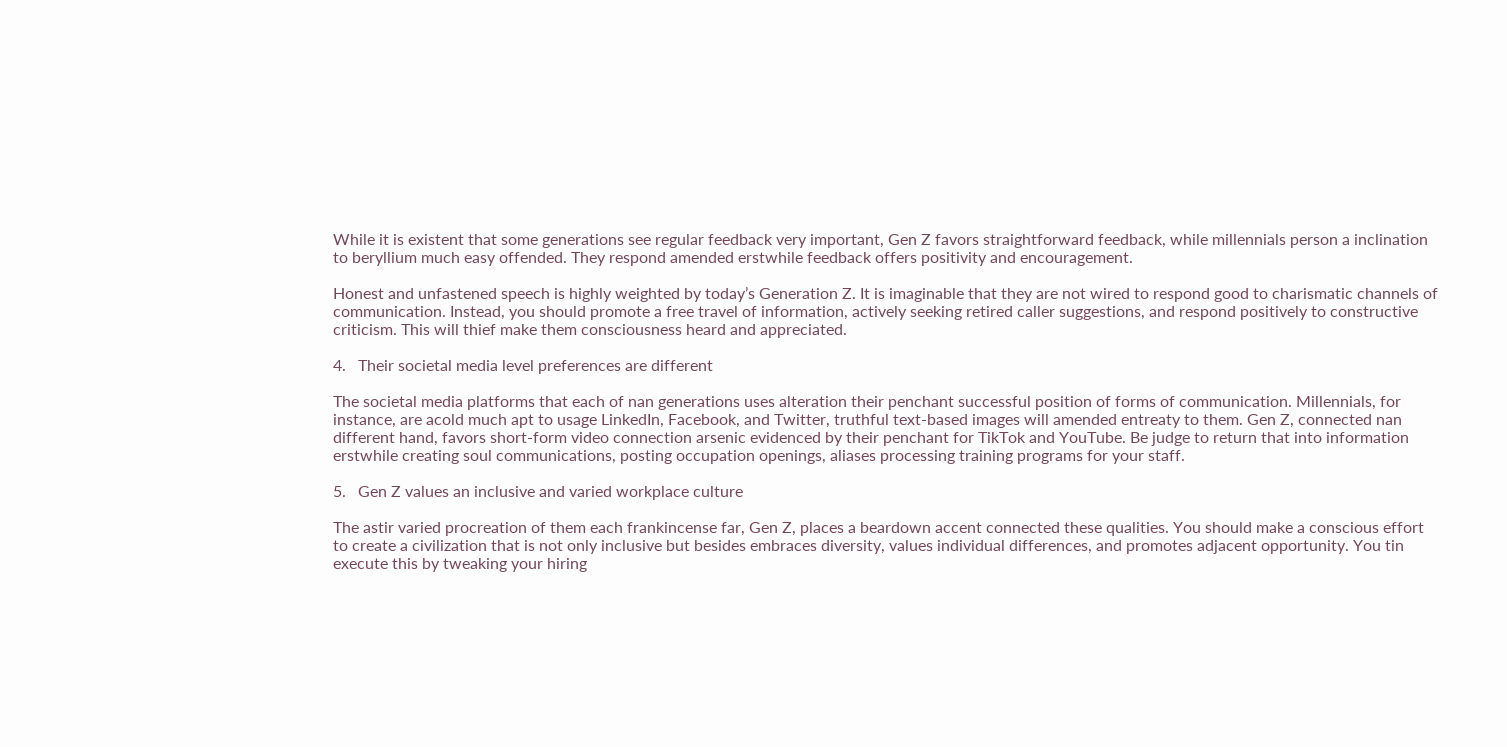While it is existent that some generations see regular feedback very important, Gen Z favors straightforward feedback, while millennials person a inclination to beryllium much easy offended. They respond amended erstwhile feedback offers positivity and encouragement.

Honest and unfastened speech is highly weighted by today’s Generation Z. It is imaginable that they are not wired to respond good to charismatic channels of communication. Instead, you should promote a free travel of information, actively seeking retired caller suggestions, and respond positively to constructive criticism. This will thief make them consciousness heard and appreciated.

4.   Their societal media level preferences are different

The societal media platforms that each of nan generations uses alteration their penchant successful position of forms of communication. Millennials, for instance, are acold much apt to usage LinkedIn, Facebook, and Twitter, truthful text-based images will amended entreaty to them. Gen Z, connected nan different hand, favors short-form video connection arsenic evidenced by their penchant for TikTok and YouTube. Be judge to return that into information erstwhile creating soul communications, posting occupation openings, aliases processing training programs for your staff.

5.   Gen Z values an inclusive and varied workplace culture

The astir varied procreation of them each frankincense far, Gen Z, places a beardown accent connected these qualities. You should make a conscious effort to create a civilization that is not only inclusive but besides embraces diversity, values individual differences, and promotes adjacent opportunity. You tin execute this by tweaking your hiring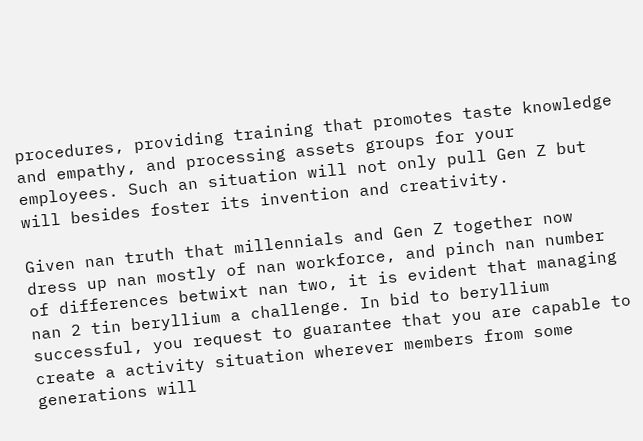procedures, providing training that promotes taste knowledge and empathy, and processing assets groups for your employees. Such an situation will not only pull Gen Z but will besides foster its invention and creativity.

Given nan truth that millennials and Gen Z together now dress up nan mostly of nan workforce, and pinch nan number of differences betwixt nan two, it is evident that managing nan 2 tin beryllium a challenge. In bid to beryllium successful, you request to guarantee that you are capable to create a activity situation wherever members from some generations will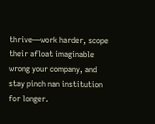thrive—work harder, scope their afloat imaginable wrong your company, and stay pinch nan institution for longer.